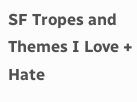SF Tropes and Themes I Love + Hate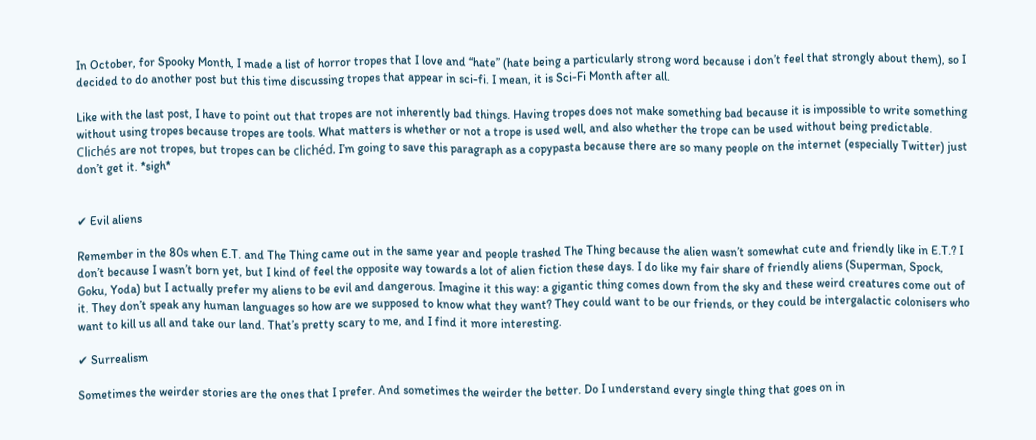In October, for Spooky Month, I made a list of horror tropes that I love and “hate” (hate being a particularly strong word because i don’t feel that strongly about them), so I decided to do another post but this time discussing tropes that appear in sci-fi. I mean, it is Sci-Fi Month after all.

Like with the last post, I have to point out that tropes are not inherently bad things. Having tropes does not make something bad because it is impossible to write something without using tropes because tropes are tools. What matters is whether or not a trope is used well, and also whether the trope can be used without being predictable. Clichés are not tropes, but tropes can be clichéd. I’m going to save this paragraph as a copypasta because there are so many people on the internet (especially Twitter) just don’t get it. *sigh*


✔ Evil aliens

Remember in the 80s when E.T. and The Thing came out in the same year and people trashed The Thing because the alien wasn’t somewhat cute and friendly like in E.T.? I don’t because I wasn’t born yet, but I kind of feel the opposite way towards a lot of alien fiction these days. I do like my fair share of friendly aliens (Superman, Spock, Goku, Yoda) but I actually prefer my aliens to be evil and dangerous. Imagine it this way: a gigantic thing comes down from the sky and these weird creatures come out of it. They don’t speak any human languages so how are we supposed to know what they want? They could want to be our friends, or they could be intergalactic colonisers who want to kill us all and take our land. That’s pretty scary to me, and I find it more interesting.

✔ Surrealism

Sometimes the weirder stories are the ones that I prefer. And sometimes the weirder the better. Do I understand every single thing that goes on in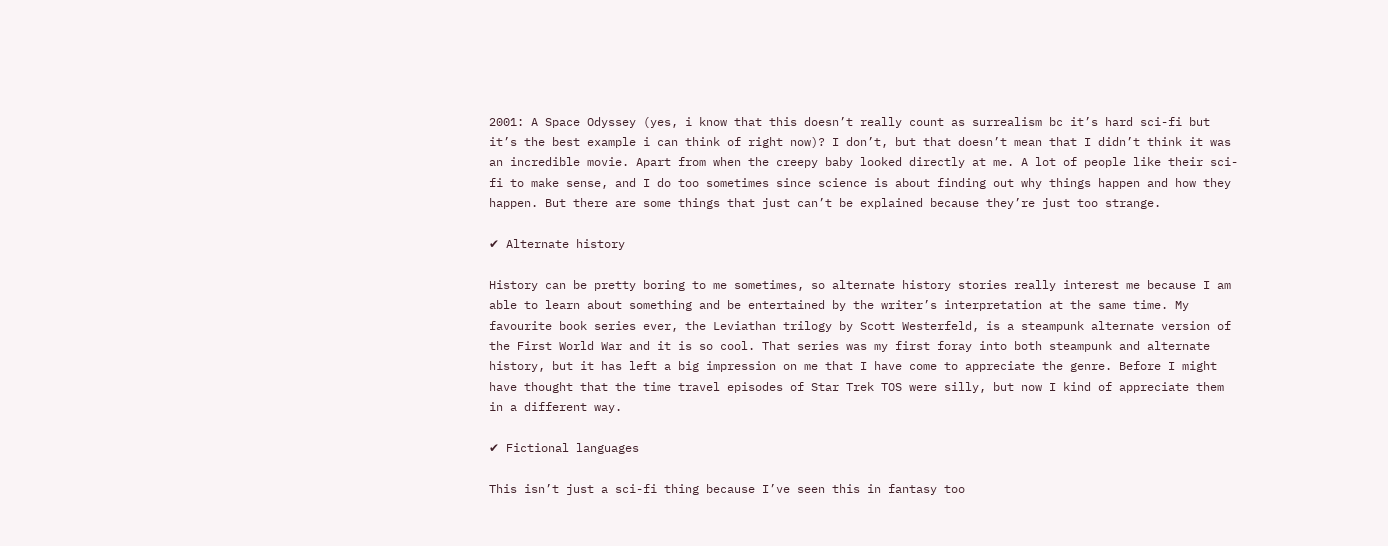2001: A Space Odyssey (yes, i know that this doesn’t really count as surrealism bc it’s hard sci-fi but it’s the best example i can think of right now)? I don’t, but that doesn’t mean that I didn’t think it was an incredible movie. Apart from when the creepy baby looked directly at me. A lot of people like their sci-fi to make sense, and I do too sometimes since science is about finding out why things happen and how they happen. But there are some things that just can’t be explained because they’re just too strange.

✔ Alternate history

History can be pretty boring to me sometimes, so alternate history stories really interest me because I am able to learn about something and be entertained by the writer’s interpretation at the same time. My favourite book series ever, the Leviathan trilogy by Scott Westerfeld, is a steampunk alternate version of the First World War and it is so cool. That series was my first foray into both steampunk and alternate history, but it has left a big impression on me that I have come to appreciate the genre. Before I might have thought that the time travel episodes of Star Trek TOS were silly, but now I kind of appreciate them in a different way.

✔ Fictional languages

This isn’t just a sci-fi thing because I’ve seen this in fantasy too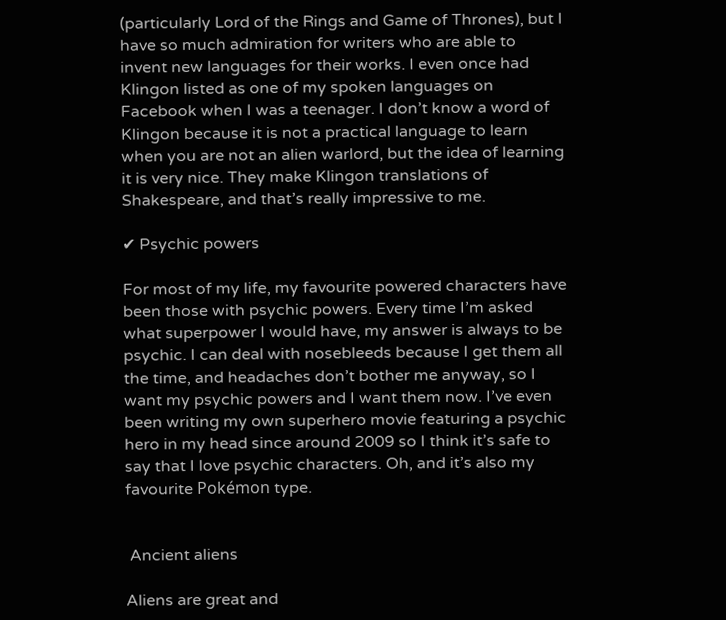(particularly Lord of the Rings and Game of Thrones), but I have so much admiration for writers who are able to invent new languages for their works. I even once had Klingon listed as one of my spoken languages on Facebook when I was a teenager. I don’t know a word of Klingon because it is not a practical language to learn when you are not an alien warlord, but the idea of learning it is very nice. They make Klingon translations of Shakespeare, and that’s really impressive to me.

✔ Psychic powers

For most of my life, my favourite powered characters have been those with psychic powers. Every time I’m asked what superpower I would have, my answer is always to be psychic. I can deal with nosebleeds because I get them all the time, and headaches don’t bother me anyway, so I want my psychic powers and I want them now. I’ve even been writing my own superhero movie featuring a psychic hero in my head since around 2009 so I think it’s safe to say that I love psychic characters. Oh, and it’s also my favourite Pokémon type.


 Ancient aliens

Aliens are great and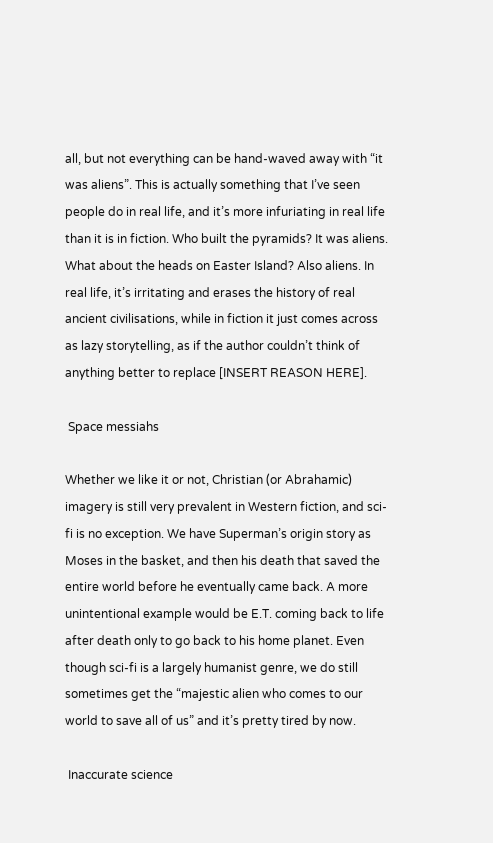all, but not everything can be hand-waved away with “it was aliens”. This is actually something that I’ve seen people do in real life, and it’s more infuriating in real life than it is in fiction. Who built the pyramids? It was aliens. What about the heads on Easter Island? Also aliens. In real life, it’s irritating and erases the history of real ancient civilisations, while in fiction it just comes across as lazy storytelling, as if the author couldn’t think of anything better to replace [INSERT REASON HERE].

 Space messiahs

Whether we like it or not, Christian (or Abrahamic) imagery is still very prevalent in Western fiction, and sci-fi is no exception. We have Superman’s origin story as Moses in the basket, and then his death that saved the entire world before he eventually came back. A more unintentional example would be E.T. coming back to life after death only to go back to his home planet. Even though sci-fi is a largely humanist genre, we do still sometimes get the “majestic alien who comes to our world to save all of us” and it’s pretty tired by now.

 Inaccurate science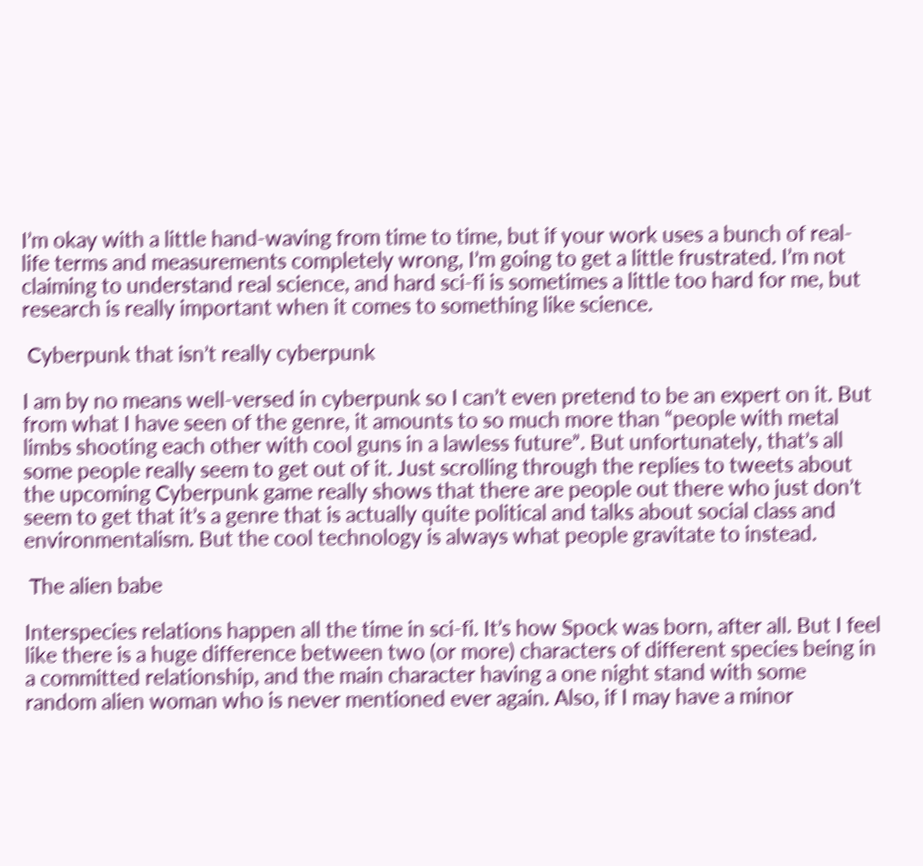I’m okay with a little hand-waving from time to time, but if your work uses a bunch of real-life terms and measurements completely wrong, I’m going to get a little frustrated. I’m not claiming to understand real science, and hard sci-fi is sometimes a little too hard for me, but research is really important when it comes to something like science.

 Cyberpunk that isn’t really cyberpunk

I am by no means well-versed in cyberpunk so I can’t even pretend to be an expert on it. But from what I have seen of the genre, it amounts to so much more than “people with metal limbs shooting each other with cool guns in a lawless future”. But unfortunately, that’s all some people really seem to get out of it. Just scrolling through the replies to tweets about the upcoming Cyberpunk game really shows that there are people out there who just don’t seem to get that it’s a genre that is actually quite political and talks about social class and environmentalism. But the cool technology is always what people gravitate to instead.

 The alien babe

Interspecies relations happen all the time in sci-fi. It’s how Spock was born, after all. But I feel like there is a huge difference between two (or more) characters of different species being in a committed relationship, and the main character having a one night stand with some random alien woman who is never mentioned ever again. Also, if I may have a minor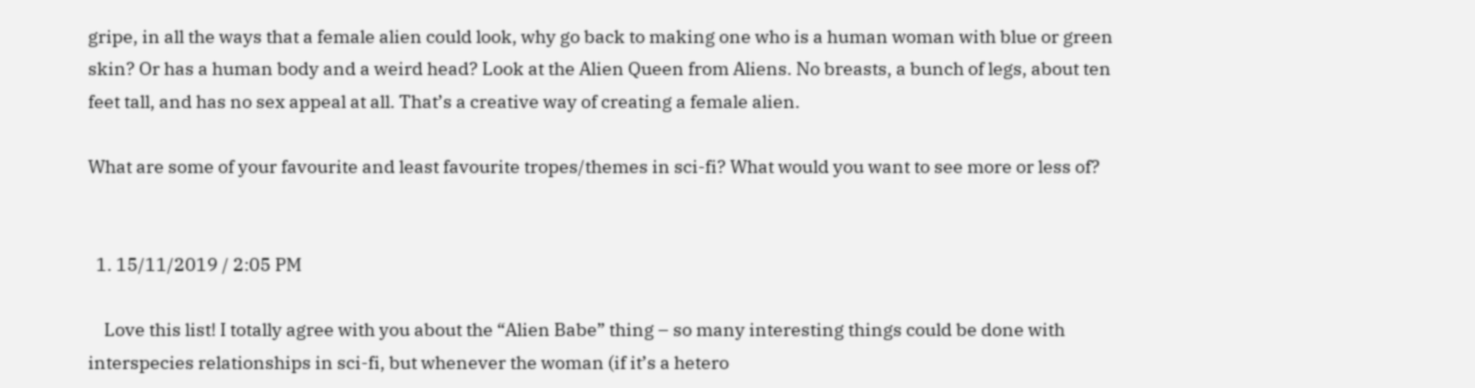gripe, in all the ways that a female alien could look, why go back to making one who is a human woman with blue or green skin? Or has a human body and a weird head? Look at the Alien Queen from Aliens. No breasts, a bunch of legs, about ten feet tall, and has no sex appeal at all. That’s a creative way of creating a female alien.

What are some of your favourite and least favourite tropes/themes in sci-fi? What would you want to see more or less of?


  1. 15/11/2019 / 2:05 PM

    Love this list! I totally agree with you about the “Alien Babe” thing – so many interesting things could be done with interspecies relationships in sci-fi, but whenever the woman (if it’s a hetero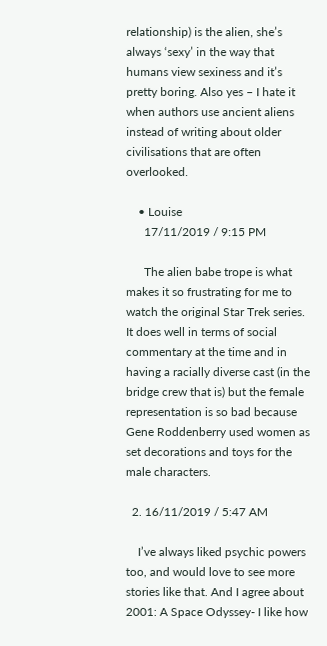relationship) is the alien, she’s always ‘sexy’ in the way that humans view sexiness and it’s pretty boring. Also yes – I hate it when authors use ancient aliens instead of writing about older civilisations that are often overlooked.

    • Louise
      17/11/2019 / 9:15 PM

      The alien babe trope is what makes it so frustrating for me to watch the original Star Trek series. It does well in terms of social commentary at the time and in having a racially diverse cast (in the bridge crew that is) but the female representation is so bad because Gene Roddenberry used women as set decorations and toys for the male characters.

  2. 16/11/2019 / 5:47 AM

    I’ve always liked psychic powers too, and would love to see more stories like that. And I agree about 2001: A Space Odyssey- I like how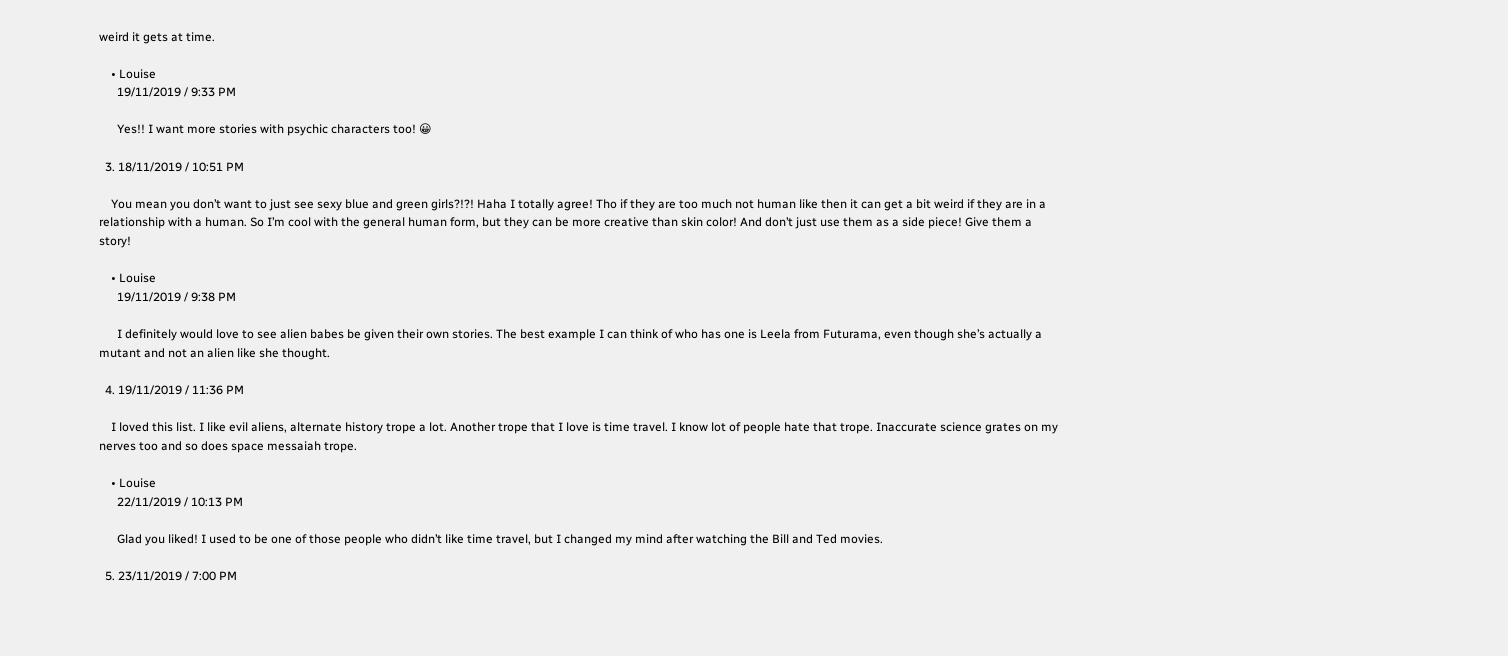weird it gets at time.

    • Louise
      19/11/2019 / 9:33 PM

      Yes!! I want more stories with psychic characters too! 😀

  3. 18/11/2019 / 10:51 PM

    You mean you don’t want to just see sexy blue and green girls?!?! Haha I totally agree! Tho if they are too much not human like then it can get a bit weird if they are in a relationship with a human. So I’m cool with the general human form, but they can be more creative than skin color! And don’t just use them as a side piece! Give them a story!

    • Louise
      19/11/2019 / 9:38 PM

      I definitely would love to see alien babes be given their own stories. The best example I can think of who has one is Leela from Futurama, even though she’s actually a mutant and not an alien like she thought.

  4. 19/11/2019 / 11:36 PM

    I loved this list. I like evil aliens, alternate history trope a lot. Another trope that I love is time travel. I know lot of people hate that trope. Inaccurate science grates on my nerves too and so does space messaiah trope.

    • Louise
      22/11/2019 / 10:13 PM

      Glad you liked! I used to be one of those people who didn’t like time travel, but I changed my mind after watching the Bill and Ted movies.

  5. 23/11/2019 / 7:00 PM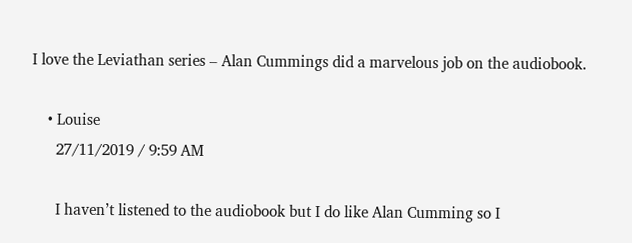I love the Leviathan series – Alan Cummings did a marvelous job on the audiobook.

    • Louise
      27/11/2019 / 9:59 AM

      I haven’t listened to the audiobook but I do like Alan Cumming so I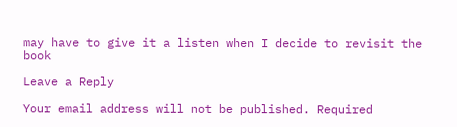may have to give it a listen when I decide to revisit the book

Leave a Reply

Your email address will not be published. Required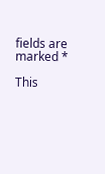fields are marked *

This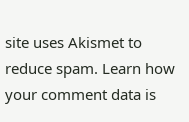site uses Akismet to reduce spam. Learn how your comment data is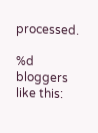processed.

%d bloggers like this: